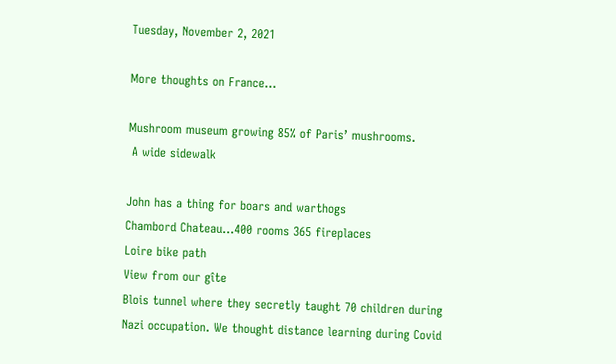Tuesday, November 2, 2021

More thoughts on France…

Mushroom museum growing 85% of Paris’ mushrooms.
 A wide sidewalk

John has a thing for boars and warthogs
Chambord Chateau…400 rooms 365 fireplaces
Loire bike path
View from our gîte
Blois tunnel where they secretly taught 70 children during Nazi occupation. We thought distance learning during Covid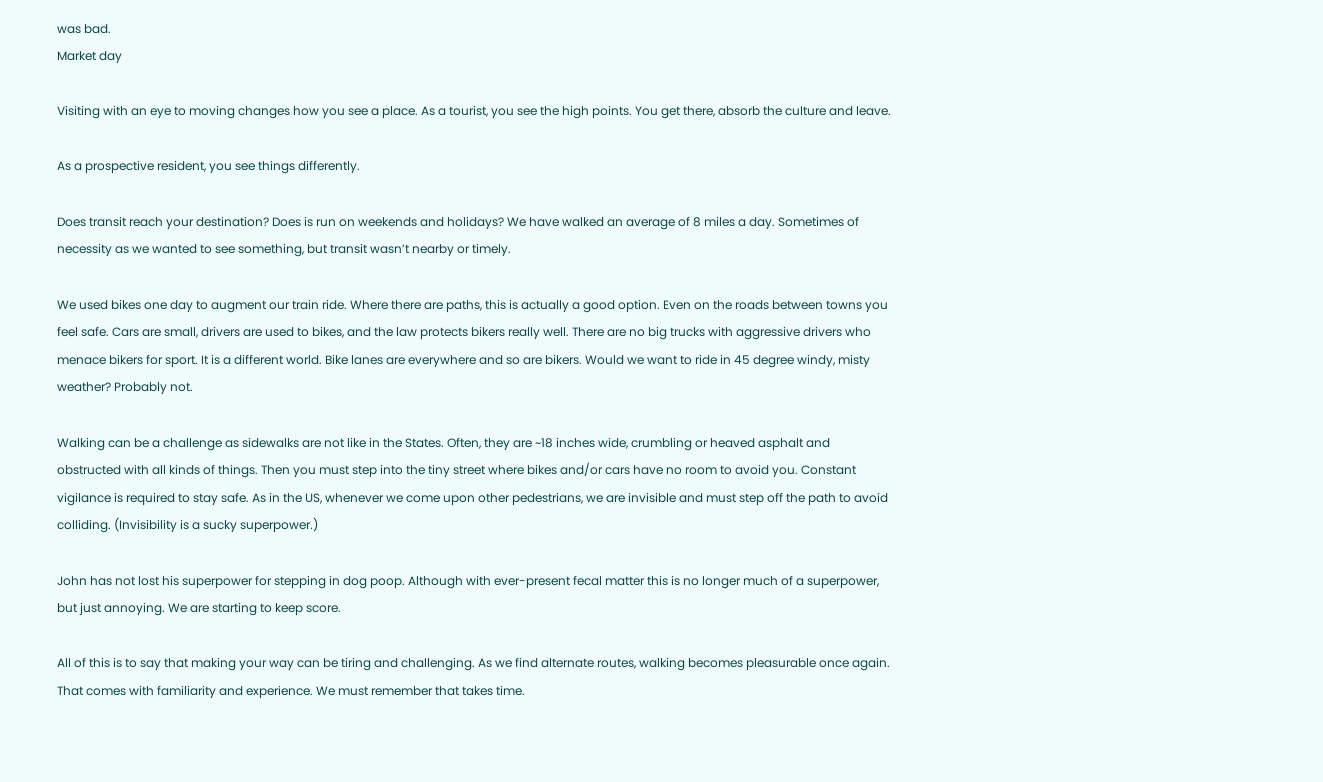was bad.
Market day

Visiting with an eye to moving changes how you see a place. As a tourist, you see the high points. You get there, absorb the culture and leave.

As a prospective resident, you see things differently.

Does transit reach your destination? Does is run on weekends and holidays? We have walked an average of 8 miles a day. Sometimes of necessity as we wanted to see something, but transit wasn’t nearby or timely.

We used bikes one day to augment our train ride. Where there are paths, this is actually a good option. Even on the roads between towns you feel safe. Cars are small, drivers are used to bikes, and the law protects bikers really well. There are no big trucks with aggressive drivers who menace bikers for sport. It is a different world. Bike lanes are everywhere and so are bikers. Would we want to ride in 45 degree windy, misty weather? Probably not.

Walking can be a challenge as sidewalks are not like in the States. Often, they are ~18 inches wide, crumbling or heaved asphalt and obstructed with all kinds of things. Then you must step into the tiny street where bikes and/or cars have no room to avoid you. Constant vigilance is required to stay safe. As in the US, whenever we come upon other pedestrians, we are invisible and must step off the path to avoid colliding. (Invisibility is a sucky superpower.)

John has not lost his superpower for stepping in dog poop. Although with ever-present fecal matter this is no longer much of a superpower, but just annoying. We are starting to keep score.

All of this is to say that making your way can be tiring and challenging. As we find alternate routes, walking becomes pleasurable once again. That comes with familiarity and experience. We must remember that takes time.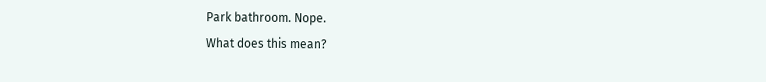Park bathroom. Nope.
What does this mean?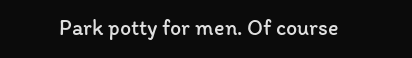Park potty for men. Of course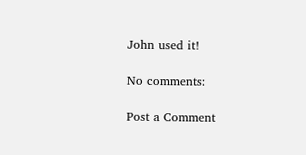John used it!

No comments:

Post a Comment